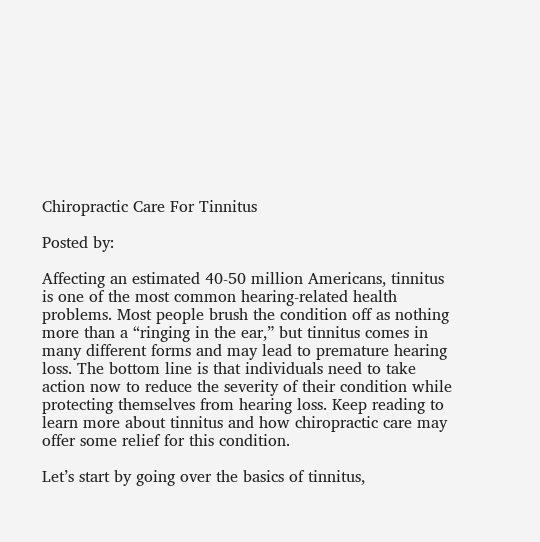Chiropractic Care For Tinnitus

Posted by:

Affecting an estimated 40-50 million Americans, tinnitus is one of the most common hearing-related health problems. Most people brush the condition off as nothing more than a “ringing in the ear,” but tinnitus comes in many different forms and may lead to premature hearing loss. The bottom line is that individuals need to take action now to reduce the severity of their condition while protecting themselves from hearing loss. Keep reading to learn more about tinnitus and how chiropractic care may offer some relief for this condition.

Let’s start by going over the basics of tinnitus,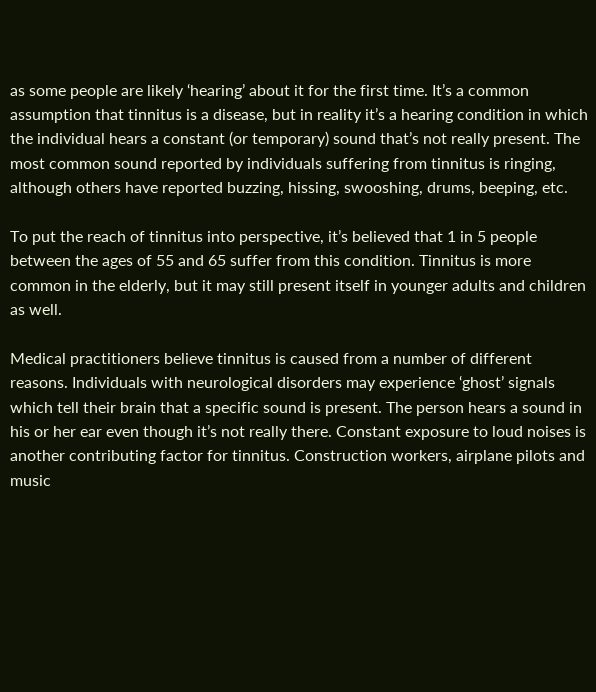as some people are likely ‘hearing’ about it for the first time. It’s a common assumption that tinnitus is a disease, but in reality it’s a hearing condition in which the individual hears a constant (or temporary) sound that’s not really present. The most common sound reported by individuals suffering from tinnitus is ringing, although others have reported buzzing, hissing, swooshing, drums, beeping, etc.

To put the reach of tinnitus into perspective, it’s believed that 1 in 5 people between the ages of 55 and 65 suffer from this condition. Tinnitus is more common in the elderly, but it may still present itself in younger adults and children as well.

Medical practitioners believe tinnitus is caused from a number of different reasons. Individuals with neurological disorders may experience ‘ghost’ signals which tell their brain that a specific sound is present. The person hears a sound in his or her ear even though it’s not really there. Constant exposure to loud noises is another contributing factor for tinnitus. Construction workers, airplane pilots and music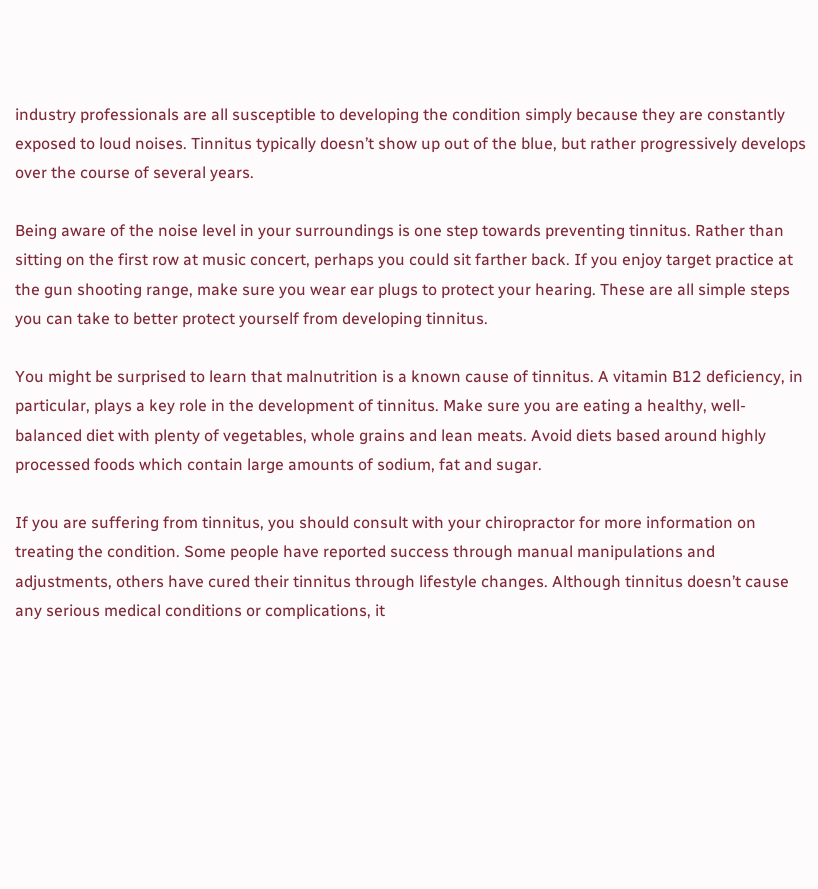industry professionals are all susceptible to developing the condition simply because they are constantly exposed to loud noises. Tinnitus typically doesn’t show up out of the blue, but rather progressively develops over the course of several years.

Being aware of the noise level in your surroundings is one step towards preventing tinnitus. Rather than sitting on the first row at music concert, perhaps you could sit farther back. If you enjoy target practice at the gun shooting range, make sure you wear ear plugs to protect your hearing. These are all simple steps you can take to better protect yourself from developing tinnitus.

You might be surprised to learn that malnutrition is a known cause of tinnitus. A vitamin B12 deficiency, in particular, plays a key role in the development of tinnitus. Make sure you are eating a healthy, well-balanced diet with plenty of vegetables, whole grains and lean meats. Avoid diets based around highly processed foods which contain large amounts of sodium, fat and sugar.

If you are suffering from tinnitus, you should consult with your chiropractor for more information on treating the condition. Some people have reported success through manual manipulations and adjustments, others have cured their tinnitus through lifestyle changes. Although tinnitus doesn’t cause any serious medical conditions or complications, it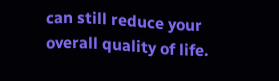can still reduce your overall quality of life.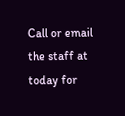Call or email the staff at today for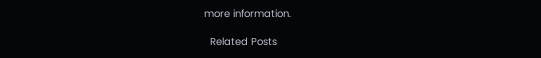more information.

  Related Posts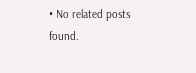• No related posts found.